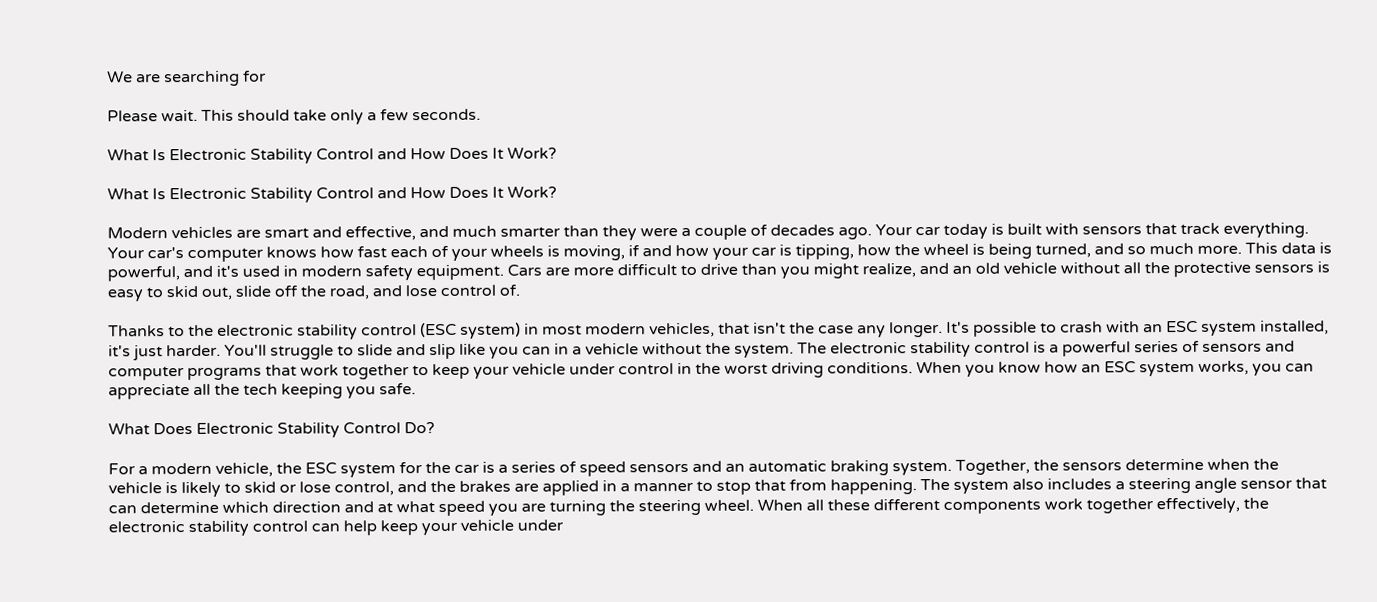We are searching for

Please wait. This should take only a few seconds.

What Is Electronic Stability Control and How Does It Work?

What Is Electronic Stability Control and How Does It Work?

Modern vehicles are smart and effective, and much smarter than they were a couple of decades ago. Your car today is built with sensors that track everything. Your car's computer knows how fast each of your wheels is moving, if and how your car is tipping, how the wheel is being turned, and so much more. This data is powerful, and it's used in modern safety equipment. Cars are more difficult to drive than you might realize, and an old vehicle without all the protective sensors is easy to skid out, slide off the road, and lose control of.

Thanks to the electronic stability control (ESC system) in most modern vehicles, that isn't the case any longer. It's possible to crash with an ESC system installed, it's just harder. You'll struggle to slide and slip like you can in a vehicle without the system. The electronic stability control is a powerful series of sensors and computer programs that work together to keep your vehicle under control in the worst driving conditions. When you know how an ESC system works, you can appreciate all the tech keeping you safe.

What Does Electronic Stability Control Do?

For a modern vehicle, the ESC system for the car is a series of speed sensors and an automatic braking system. Together, the sensors determine when the vehicle is likely to skid or lose control, and the brakes are applied in a manner to stop that from happening. The system also includes a steering angle sensor that can determine which direction and at what speed you are turning the steering wheel. When all these different components work together effectively, the electronic stability control can help keep your vehicle under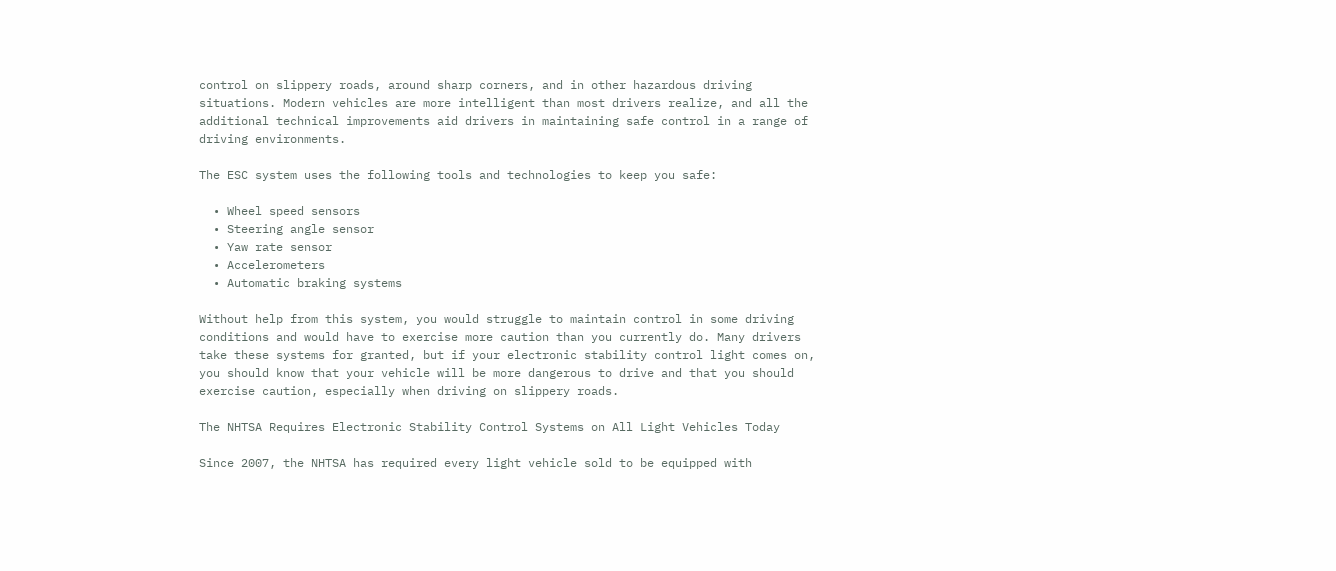control on slippery roads, around sharp corners, and in other hazardous driving situations. Modern vehicles are more intelligent than most drivers realize, and all the additional technical improvements aid drivers in maintaining safe control in a range of driving environments.

The ESC system uses the following tools and technologies to keep you safe:

  • Wheel speed sensors
  • Steering angle sensor
  • Yaw rate sensor
  • Accelerometers
  • Automatic braking systems

Without help from this system, you would struggle to maintain control in some driving conditions and would have to exercise more caution than you currently do. Many drivers take these systems for granted, but if your electronic stability control light comes on, you should know that your vehicle will be more dangerous to drive and that you should exercise caution, especially when driving on slippery roads.

The NHTSA Requires Electronic Stability Control Systems on All Light Vehicles Today

Since 2007, the NHTSA has required every light vehicle sold to be equipped with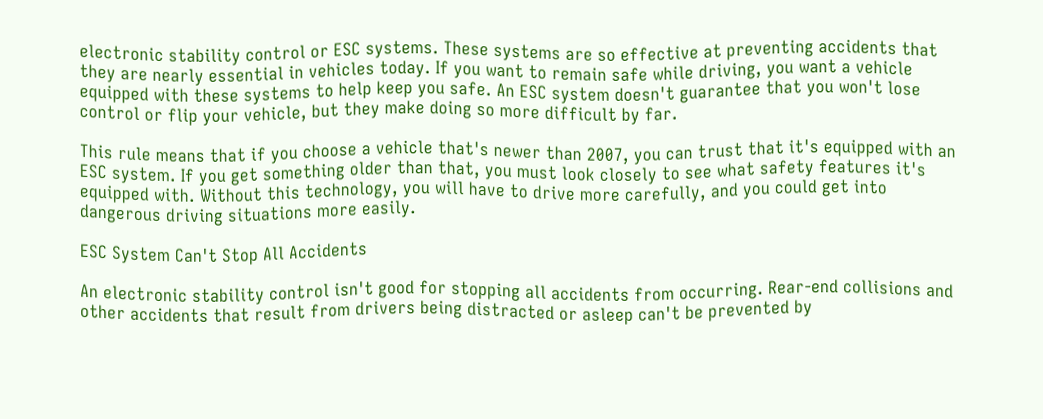electronic stability control or ESC systems. These systems are so effective at preventing accidents that they are nearly essential in vehicles today. If you want to remain safe while driving, you want a vehicle equipped with these systems to help keep you safe. An ESC system doesn't guarantee that you won't lose control or flip your vehicle, but they make doing so more difficult by far.

This rule means that if you choose a vehicle that's newer than 2007, you can trust that it's equipped with an ESC system. If you get something older than that, you must look closely to see what safety features it's equipped with. Without this technology, you will have to drive more carefully, and you could get into dangerous driving situations more easily.

ESC System Can't Stop All Accidents

An electronic stability control isn't good for stopping all accidents from occurring. Rear-end collisions and other accidents that result from drivers being distracted or asleep can't be prevented by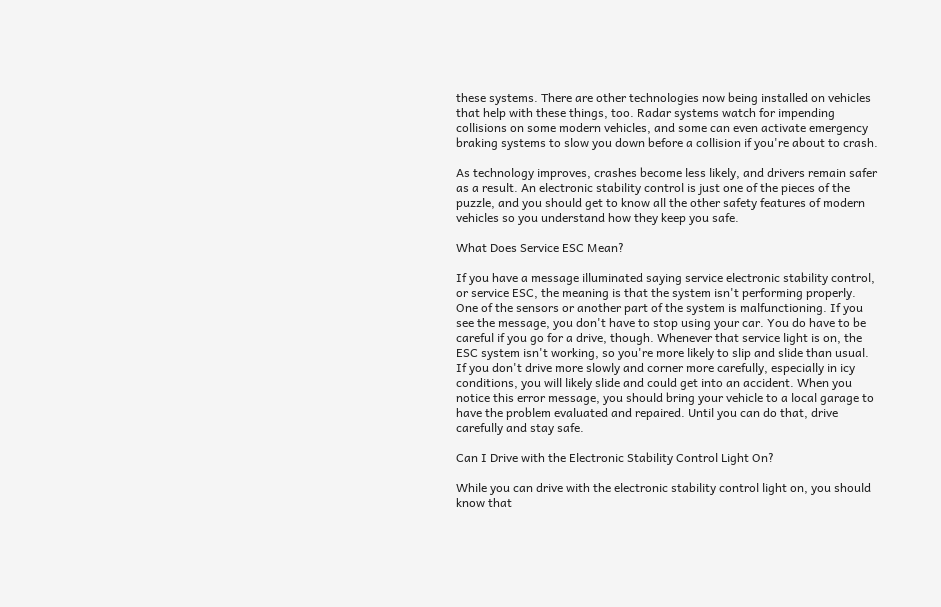these systems. There are other technologies now being installed on vehicles that help with these things, too. Radar systems watch for impending collisions on some modern vehicles, and some can even activate emergency braking systems to slow you down before a collision if you're about to crash.

As technology improves, crashes become less likely, and drivers remain safer as a result. An electronic stability control is just one of the pieces of the puzzle, and you should get to know all the other safety features of modern vehicles so you understand how they keep you safe.

What Does Service ESC Mean?

If you have a message illuminated saying service electronic stability control, or service ESC, the meaning is that the system isn't performing properly. One of the sensors or another part of the system is malfunctioning. If you see the message, you don't have to stop using your car. You do have to be careful if you go for a drive, though. Whenever that service light is on, the ESC system isn't working, so you're more likely to slip and slide than usual. If you don't drive more slowly and corner more carefully, especially in icy conditions, you will likely slide and could get into an accident. When you notice this error message, you should bring your vehicle to a local garage to have the problem evaluated and repaired. Until you can do that, drive carefully and stay safe.

Can I Drive with the Electronic Stability Control Light On?

While you can drive with the electronic stability control light on, you should know that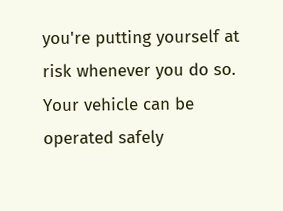you're putting yourself at risk whenever you do so. Your vehicle can be operated safely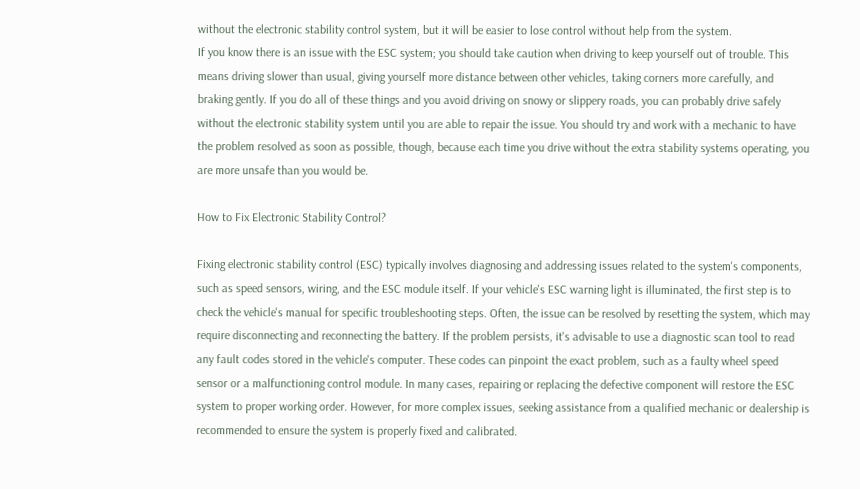without the electronic stability control system, but it will be easier to lose control without help from the system.
If you know there is an issue with the ESC system; you should take caution when driving to keep yourself out of trouble. This means driving slower than usual, giving yourself more distance between other vehicles, taking corners more carefully, and braking gently. If you do all of these things and you avoid driving on snowy or slippery roads, you can probably drive safely without the electronic stability system until you are able to repair the issue. You should try and work with a mechanic to have the problem resolved as soon as possible, though, because each time you drive without the extra stability systems operating, you are more unsafe than you would be.

How to Fix Electronic Stability Control?

Fixing electronic stability control (ESC) typically involves diagnosing and addressing issues related to the system's components, such as speed sensors, wiring, and the ESC module itself. If your vehicle's ESC warning light is illuminated, the first step is to check the vehicle's manual for specific troubleshooting steps. Often, the issue can be resolved by resetting the system, which may require disconnecting and reconnecting the battery. If the problem persists, it's advisable to use a diagnostic scan tool to read any fault codes stored in the vehicle's computer. These codes can pinpoint the exact problem, such as a faulty wheel speed sensor or a malfunctioning control module. In many cases, repairing or replacing the defective component will restore the ESC system to proper working order. However, for more complex issues, seeking assistance from a qualified mechanic or dealership is recommended to ensure the system is properly fixed and calibrated.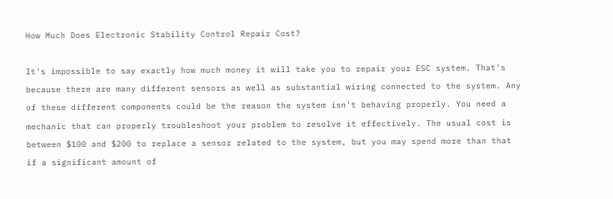How Much Does Electronic Stability Control Repair Cost?

It's impossible to say exactly how much money it will take you to repair your ESC system. That's because there are many different sensors as well as substantial wiring connected to the system. Any of these different components could be the reason the system isn't behaving properly. You need a mechanic that can properly troubleshoot your problem to resolve it effectively. The usual cost is between $100 and $200 to replace a sensor related to the system, but you may spend more than that if a significant amount of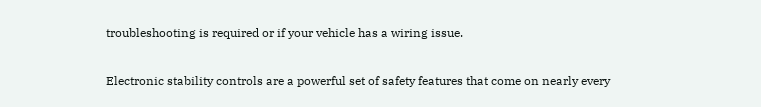troubleshooting is required or if your vehicle has a wiring issue.

Electronic stability controls are a powerful set of safety features that come on nearly every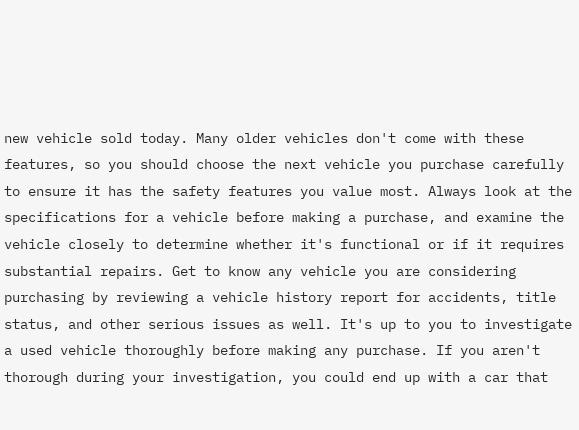new vehicle sold today. Many older vehicles don't come with these features, so you should choose the next vehicle you purchase carefully to ensure it has the safety features you value most. Always look at the specifications for a vehicle before making a purchase, and examine the vehicle closely to determine whether it's functional or if it requires substantial repairs. Get to know any vehicle you are considering purchasing by reviewing a vehicle history report for accidents, title status, and other serious issues as well. It's up to you to investigate a used vehicle thoroughly before making any purchase. If you aren't thorough during your investigation, you could end up with a car that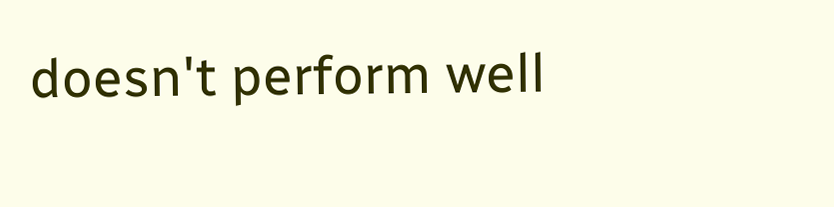doesn't perform well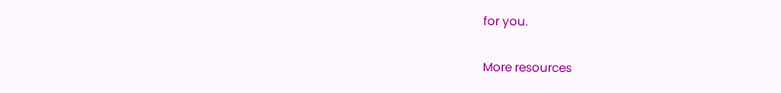for you.

More resources